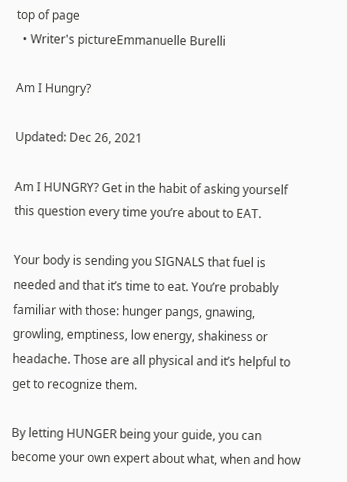top of page
  • Writer's pictureEmmanuelle Burelli

Am I Hungry?

Updated: Dec 26, 2021

Am I HUNGRY? Get in the habit of asking yourself this question every time you’re about to EAT.

Your body is sending you SIGNALS that fuel is needed and that it’s time to eat. You’re probably familiar with those: hunger pangs, gnawing, growling, emptiness, low energy, shakiness or headache. Those are all physical and it’s helpful to get to recognize them.

By letting HUNGER being your guide, you can become your own expert about what, when and how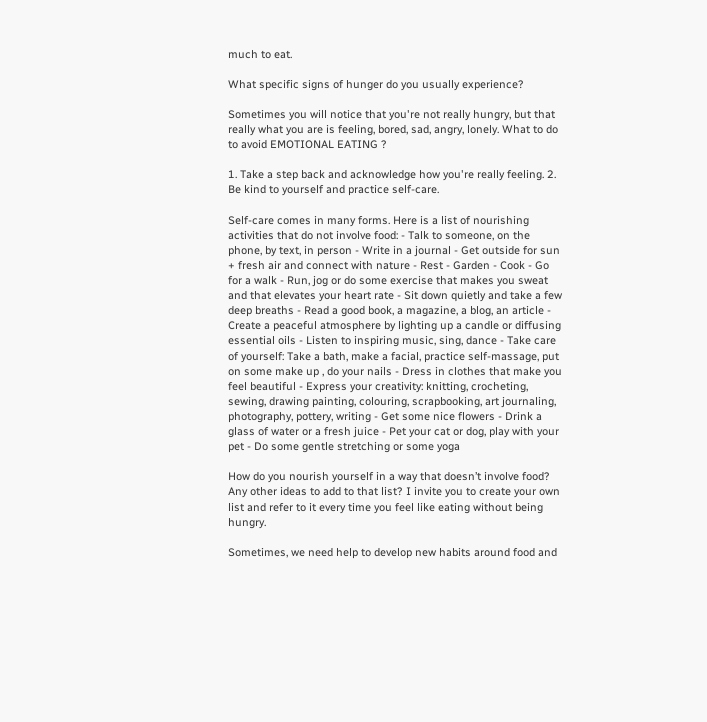much to eat.

What specific signs of hunger do you usually experience?

Sometimes you will notice that you're not really hungry, but that really what you are is feeling, bored, sad, angry, lonely. What to do to avoid EMOTIONAL EATING ?

1. Take a step back and acknowledge how you're really feeling. 2. Be kind to yourself and practice self-care.

Self-care comes in many forms. Here is a list of nourishing activities that do not involve food: - Talk to someone, on the phone, by text, in person - Write in a journal - Get outside for sun + fresh air and connect with nature - Rest - Garden - Cook - Go for a walk - Run, jog or do some exercise that makes you sweat and that elevates your heart rate - Sit down quietly and take a few deep breaths - Read a good book, a magazine, a blog, an article - Create a peaceful atmosphere by lighting up a candle or diffusing essential oils - Listen to inspiring music, sing, dance - Take care of yourself: Take a bath, make a facial, practice self-massage, put on some make up , do your nails - Dress in clothes that make you feel beautiful - Express your creativity: knitting, crocheting, sewing, drawing painting, colouring, scrapbooking, art journaling, photography, pottery, writing - Get some nice flowers - Drink a glass of water or a fresh juice - Pet your cat or dog, play with your pet - Do some gentle stretching or some yoga

How do you nourish yourself in a way that doesn’t involve food? Any other ideas to add to that list? I invite you to create your own list and refer to it every time you feel like eating without being hungry.

Sometimes, we need help to develop new habits around food and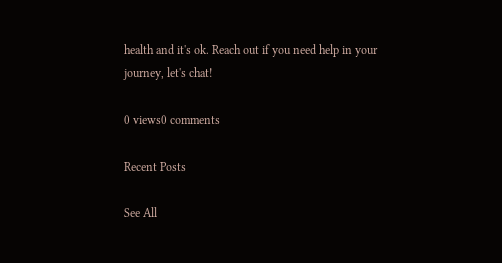health and it's ok. Reach out if you need help in your journey, let's chat!

0 views0 comments

Recent Posts

See All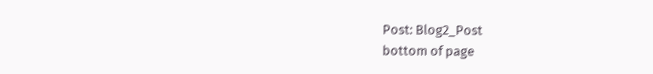Post: Blog2_Post
bottom of page